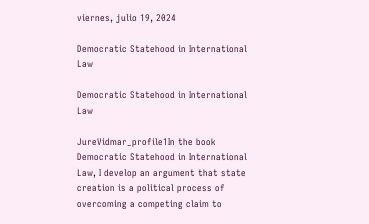viernes, julio 19, 2024

Democratic Statehood in International Law

Democratic Statehood in International Law

JureVidmar_profile1In the book Democratic Statehood in International Law, I develop an argument that state creation is a political process of overcoming a competing claim to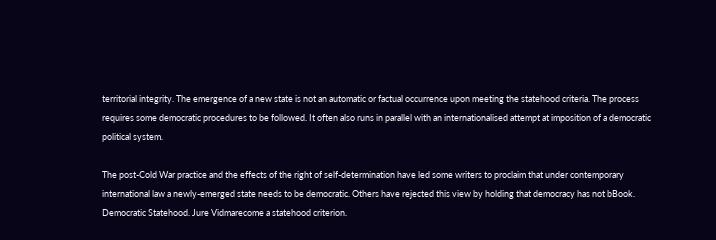territorial integrity. The emergence of a new state is not an automatic or factual occurrence upon meeting the statehood criteria. The process requires some democratic procedures to be followed. It often also runs in parallel with an internationalised attempt at imposition of a democratic political system.

The post-Cold War practice and the effects of the right of self-determination have led some writers to proclaim that under contemporary international law a newly-emerged state needs to be democratic. Others have rejected this view by holding that democracy has not bBook. Democratic Statehood. Jure Vidmarecome a statehood criterion.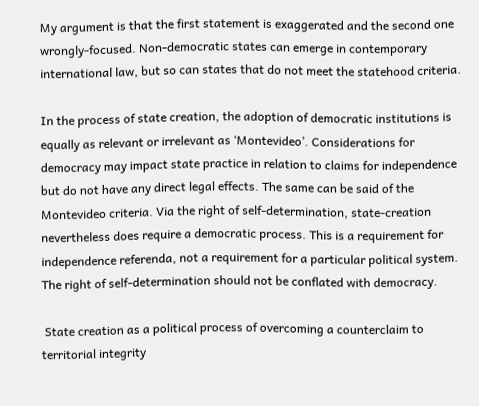My argument is that the first statement is exaggerated and the second one wrongly-focused. Non-democratic states can emerge in contemporary international law, but so can states that do not meet the statehood criteria.

In the process of state creation, the adoption of democratic institutions is equally as relevant or irrelevant as ‘Montevideo’. Considerations for democracy may impact state practice in relation to claims for independence but do not have any direct legal effects. The same can be said of the Montevideo criteria. Via the right of self-determination, state-creation nevertheless does require a democratic process. This is a requirement for independence referenda, not a requirement for a particular political system. The right of self-determination should not be conflated with democracy.

 State creation as a political process of overcoming a counterclaim to territorial integrity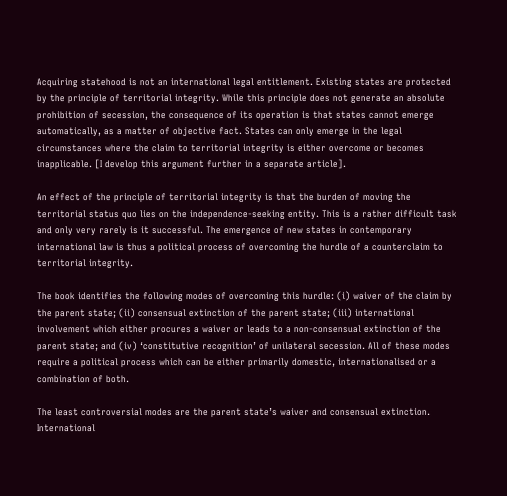Acquiring statehood is not an international legal entitlement. Existing states are protected by the principle of territorial integrity. While this principle does not generate an absolute prohibition of secession, the consequence of its operation is that states cannot emerge automatically, as a matter of objective fact. States can only emerge in the legal circumstances where the claim to territorial integrity is either overcome or becomes inapplicable. [I develop this argument further in a separate article].

An effect of the principle of territorial integrity is that the burden of moving the territorial status quo lies on the independence-seeking entity. This is a rather difficult task and only very rarely is it successful. The emergence of new states in contemporary international law is thus a political process of overcoming the hurdle of a counterclaim to territorial integrity.

The book identifies the following modes of overcoming this hurdle: (i) waiver of the claim by the parent state; (ii) consensual extinction of the parent state; (iii) international involvement which either procures a waiver or leads to a non-consensual extinction of the parent state; and (iv) ‘constitutive recognition’ of unilateral secession. All of these modes require a political process which can be either primarily domestic, internationalised or a combination of both.

The least controversial modes are the parent state’s waiver and consensual extinction. International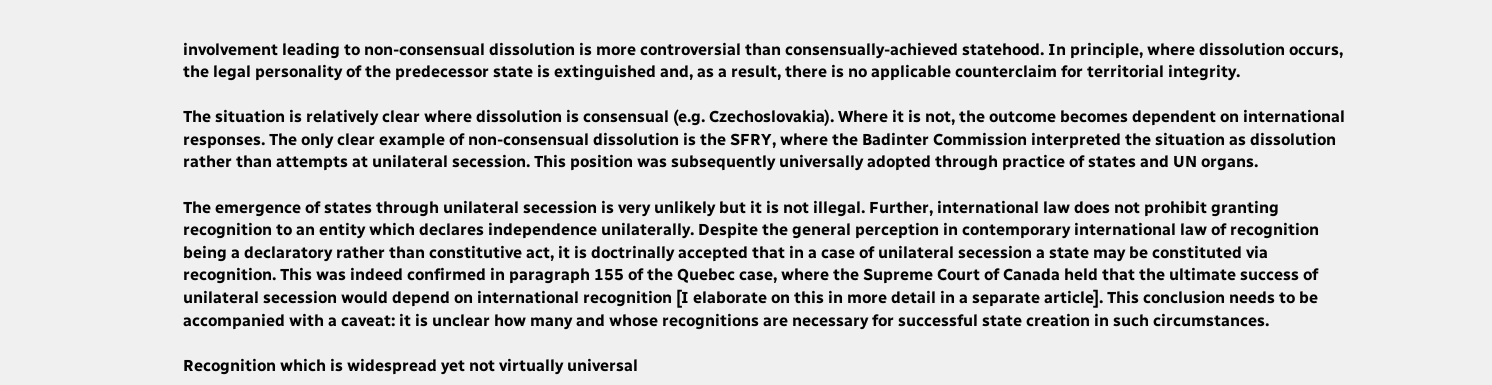involvement leading to non-consensual dissolution is more controversial than consensually-achieved statehood. In principle, where dissolution occurs, the legal personality of the predecessor state is extinguished and, as a result, there is no applicable counterclaim for territorial integrity.

The situation is relatively clear where dissolution is consensual (e.g. Czechoslovakia). Where it is not, the outcome becomes dependent on international responses. The only clear example of non-consensual dissolution is the SFRY, where the Badinter Commission interpreted the situation as dissolution rather than attempts at unilateral secession. This position was subsequently universally adopted through practice of states and UN organs.

The emergence of states through unilateral secession is very unlikely but it is not illegal. Further, international law does not prohibit granting recognition to an entity which declares independence unilaterally. Despite the general perception in contemporary international law of recognition being a declaratory rather than constitutive act, it is doctrinally accepted that in a case of unilateral secession a state may be constituted via recognition. This was indeed confirmed in paragraph 155 of the Quebec case, where the Supreme Court of Canada held that the ultimate success of unilateral secession would depend on international recognition [I elaborate on this in more detail in a separate article]. This conclusion needs to be accompanied with a caveat: it is unclear how many and whose recognitions are necessary for successful state creation in such circumstances.

Recognition which is widespread yet not virtually universal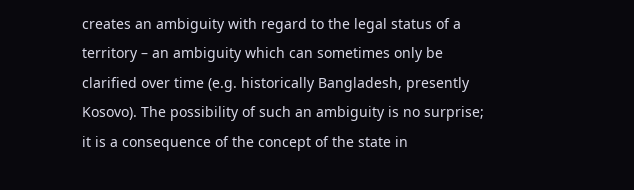creates an ambiguity with regard to the legal status of a territory – an ambiguity which can sometimes only be clarified over time (e.g. historically Bangladesh, presently Kosovo). The possibility of such an ambiguity is no surprise; it is a consequence of the concept of the state in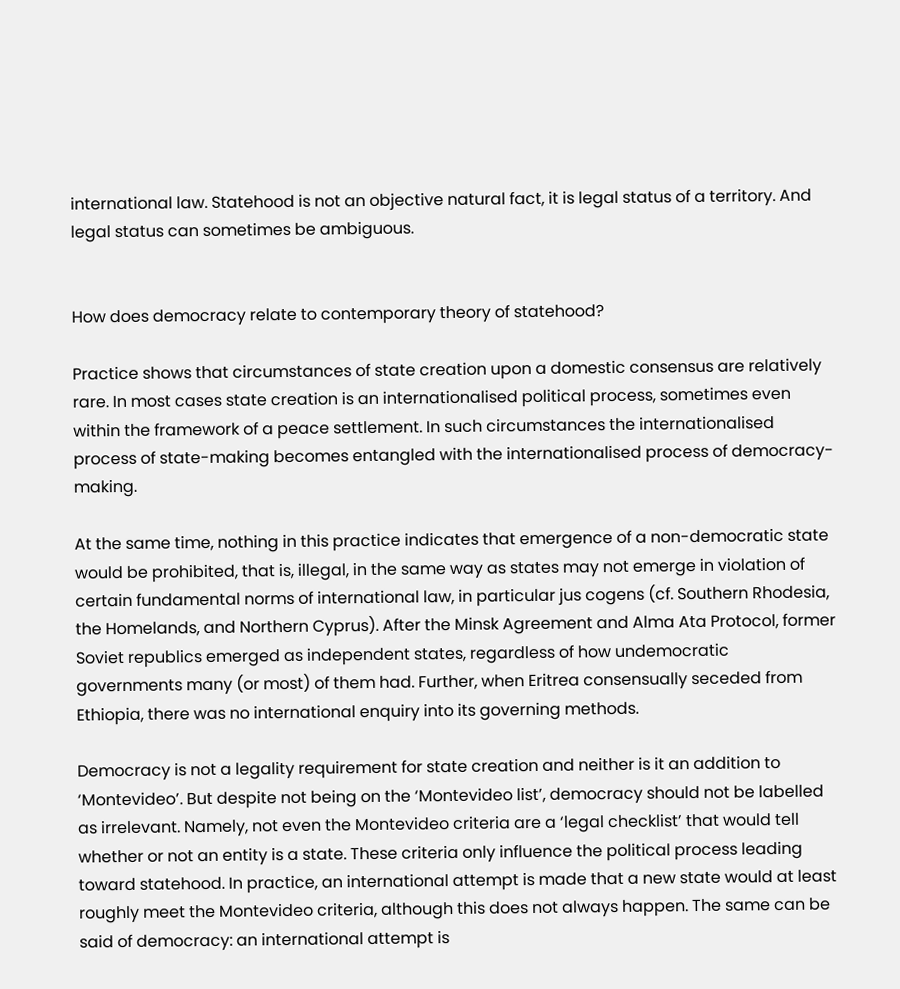international law. Statehood is not an objective natural fact, it is legal status of a territory. And legal status can sometimes be ambiguous.


How does democracy relate to contemporary theory of statehood?

Practice shows that circumstances of state creation upon a domestic consensus are relatively rare. In most cases state creation is an internationalised political process, sometimes even within the framework of a peace settlement. In such circumstances the internationalised process of state-making becomes entangled with the internationalised process of democracy-making.

At the same time, nothing in this practice indicates that emergence of a non-democratic state would be prohibited, that is, illegal, in the same way as states may not emerge in violation of certain fundamental norms of international law, in particular jus cogens (cf. Southern Rhodesia, the Homelands, and Northern Cyprus). After the Minsk Agreement and Alma Ata Protocol, former Soviet republics emerged as independent states, regardless of how undemocratic governments many (or most) of them had. Further, when Eritrea consensually seceded from Ethiopia, there was no international enquiry into its governing methods.

Democracy is not a legality requirement for state creation and neither is it an addition to ‘Montevideo’. But despite not being on the ‘Montevideo list’, democracy should not be labelled as irrelevant. Namely, not even the Montevideo criteria are a ‘legal checklist’ that would tell whether or not an entity is a state. These criteria only influence the political process leading toward statehood. In practice, an international attempt is made that a new state would at least roughly meet the Montevideo criteria, although this does not always happen. The same can be said of democracy: an international attempt is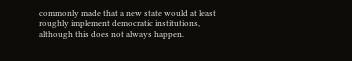commonly made that a new state would at least roughly implement democratic institutions, although this does not always happen.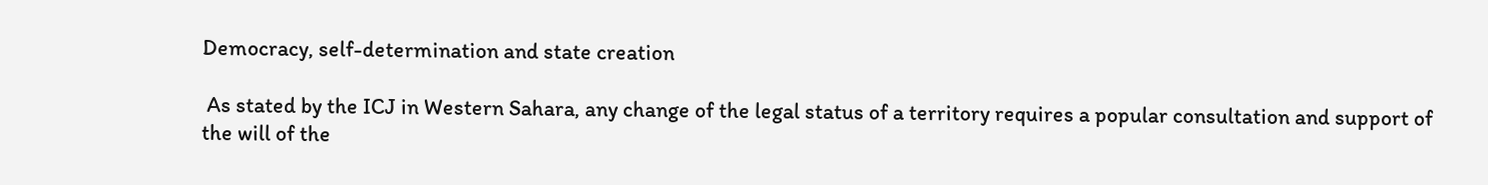Democracy, self-determination and state creation

 As stated by the ICJ in Western Sahara, any change of the legal status of a territory requires a popular consultation and support of the will of the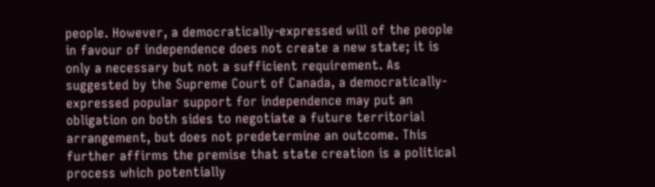people. However, a democratically-expressed will of the people in favour of independence does not create a new state; it is only a necessary but not a sufficient requirement. As suggested by the Supreme Court of Canada, a democratically-expressed popular support for independence may put an obligation on both sides to negotiate a future territorial arrangement, but does not predetermine an outcome. This further affirms the premise that state creation is a political process which potentially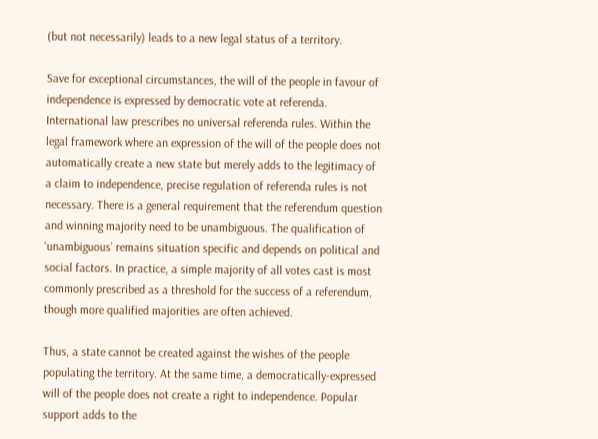(but not necessarily) leads to a new legal status of a territory.

Save for exceptional circumstances, the will of the people in favour of independence is expressed by democratic vote at referenda. International law prescribes no universal referenda rules. Within the legal framework where an expression of the will of the people does not automatically create a new state but merely adds to the legitimacy of a claim to independence, precise regulation of referenda rules is not necessary. There is a general requirement that the referendum question and winning majority need to be unambiguous. The qualification of ‘unambiguous’ remains situation specific and depends on political and social factors. In practice, a simple majority of all votes cast is most commonly prescribed as a threshold for the success of a referendum, though more qualified majorities are often achieved.

Thus, a state cannot be created against the wishes of the people populating the territory. At the same time, a democratically-expressed will of the people does not create a right to independence. Popular support adds to the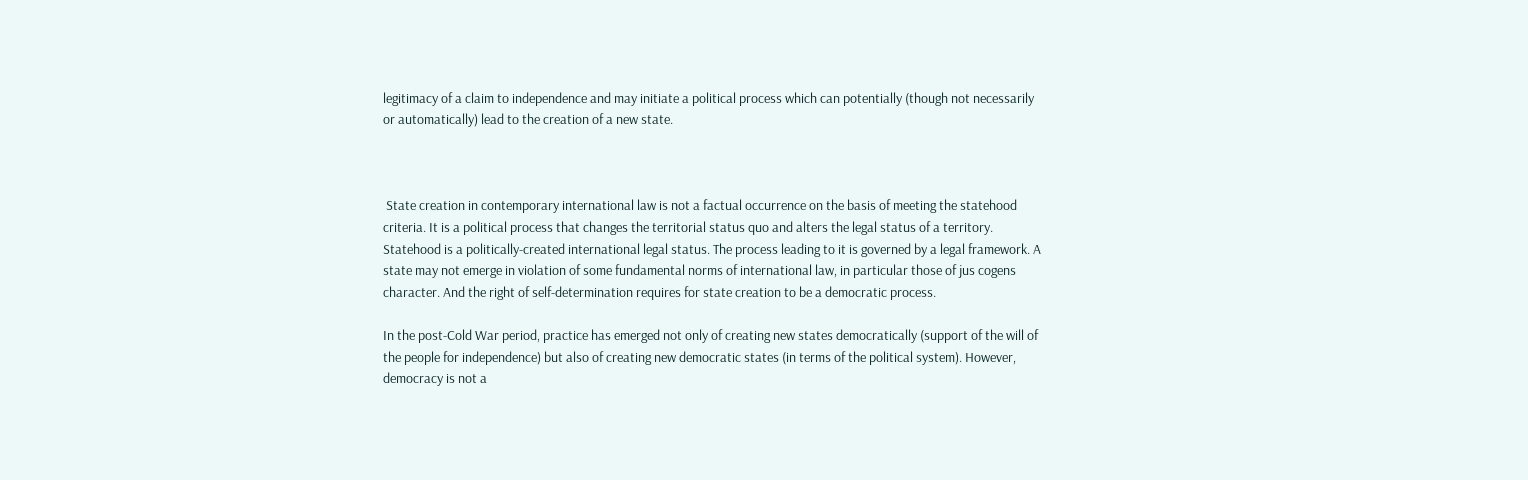legitimacy of a claim to independence and may initiate a political process which can potentially (though not necessarily or automatically) lead to the creation of a new state.



 State creation in contemporary international law is not a factual occurrence on the basis of meeting the statehood criteria. It is a political process that changes the territorial status quo and alters the legal status of a territory. Statehood is a politically-created international legal status. The process leading to it is governed by a legal framework. A state may not emerge in violation of some fundamental norms of international law, in particular those of jus cogens character. And the right of self-determination requires for state creation to be a democratic process.

In the post-Cold War period, practice has emerged not only of creating new states democratically (support of the will of the people for independence) but also of creating new democratic states (in terms of the political system). However, democracy is not a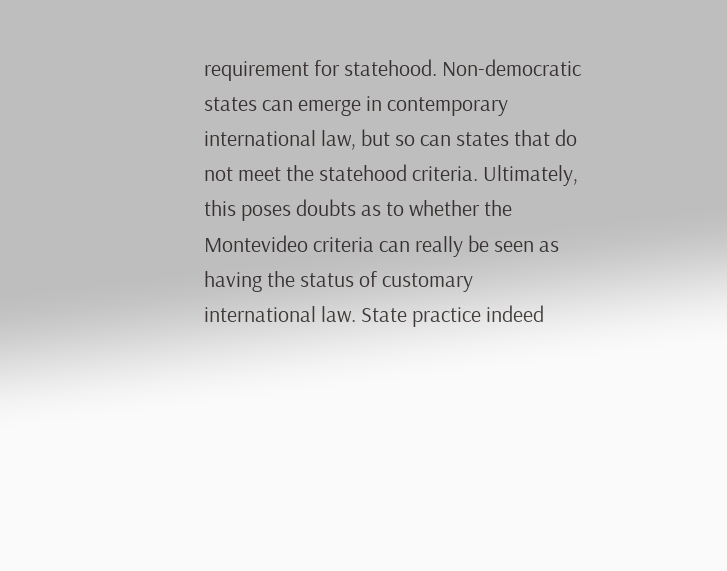requirement for statehood. Non-democratic states can emerge in contemporary international law, but so can states that do not meet the statehood criteria. Ultimately, this poses doubts as to whether the Montevideo criteria can really be seen as having the status of customary international law. State practice indeed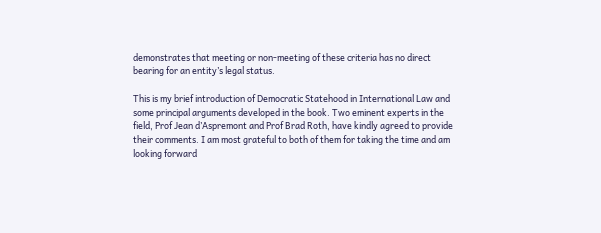demonstrates that meeting or non-meeting of these criteria has no direct bearing for an entity’s legal status.

This is my brief introduction of Democratic Statehood in International Law and some principal arguments developed in the book. Two eminent experts in the field, Prof Jean d’Aspremont and Prof Brad Roth, have kindly agreed to provide their comments. I am most grateful to both of them for taking the time and am looking forward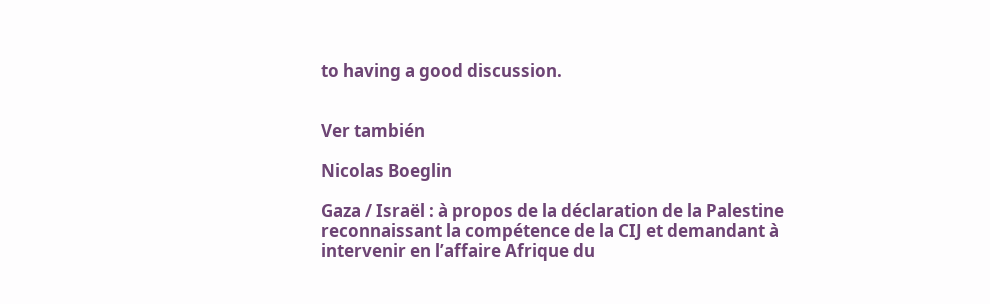to having a good discussion.


Ver también

Nicolas Boeglin

Gaza / Israël : à propos de la déclaration de la Palestine reconnaissant la compétence de la CIJ et demandant à intervenir en l’affaire Afrique du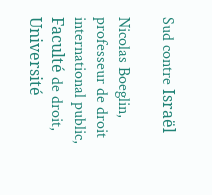Sud contre Israël

Nicolas Boeglin, professeur de droit international public, Faculté de droit, Université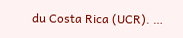du Costa Rica (UCR). …